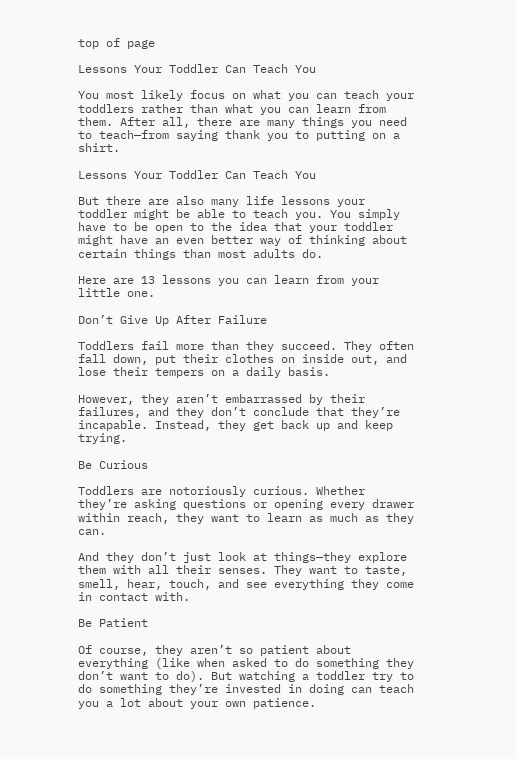top of page

Lessons Your Toddler Can Teach You

You most likely focus on what you can teach your toddlers rather than what you can learn from them. After all, there are many things you need to teach—from saying thank you to putting on a shirt.

Lessons Your Toddler Can Teach You

But there are also many life lessons your toddler might be able to teach you. You simply have to be open to the idea that your toddler might have an even better way of thinking about certain things than most adults do.

Here are 13 lessons you can learn from your little one.

Don’t Give Up After Failure

Toddlers fail more than they succeed. They often fall down, put their clothes on inside out, and lose their tempers on a daily basis.

However, they aren’t embarrassed by their failures, and they don’t conclude that they’re incapable. Instead, they get back up and keep trying.

Be Curious

Toddlers are notoriously curious. Whether they’re asking questions or opening every drawer within reach, they want to learn as much as they can.

And they don’t just look at things—they explore them with all their senses. They want to taste, smell, hear, touch, and see everything they come in contact with.

Be Patient

Of course, they aren’t so patient about everything (like when asked to do something they don’t want to do). But watching a toddler try to do something they’re invested in doing can teach you a lot about your own patience.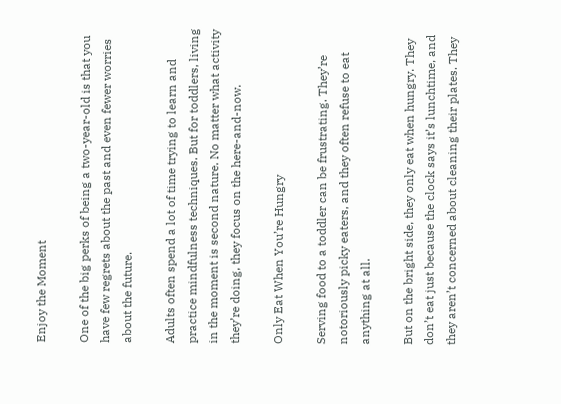Enjoy the Moment

One of the big perks of being a two-year-old is that you have few regrets about the past and even fewer worries about the future.

Adults often spend a lot of time trying to learn and practice mindfulness techniques. But for toddlers, living in the moment is second nature. No matter what activity they’re doing, they focus on the here-and-now.

Only Eat When You’re Hungry

Serving food to a toddler can be frustrating. They’re notoriously picky eaters, and they often refuse to eat anything at all.

But on the bright side, they only eat when hungry. They don’t eat just because the clock says it’s lunchtime, and they aren’t concerned about cleaning their plates. They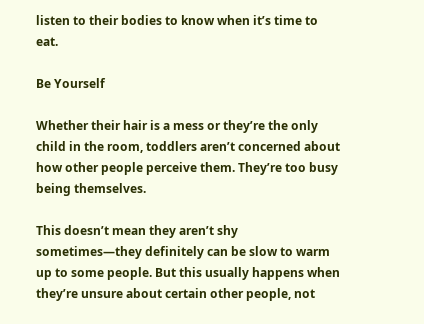listen to their bodies to know when it’s time to eat.

Be Yourself

Whether their hair is a mess or they’re the only child in the room, toddlers aren’t concerned about how other people perceive them. They’re too busy being themselves.

This doesn’t mean they aren’t shy sometimes—they definitely can be slow to warm up to some people. But this usually happens when they’re unsure about certain other people, not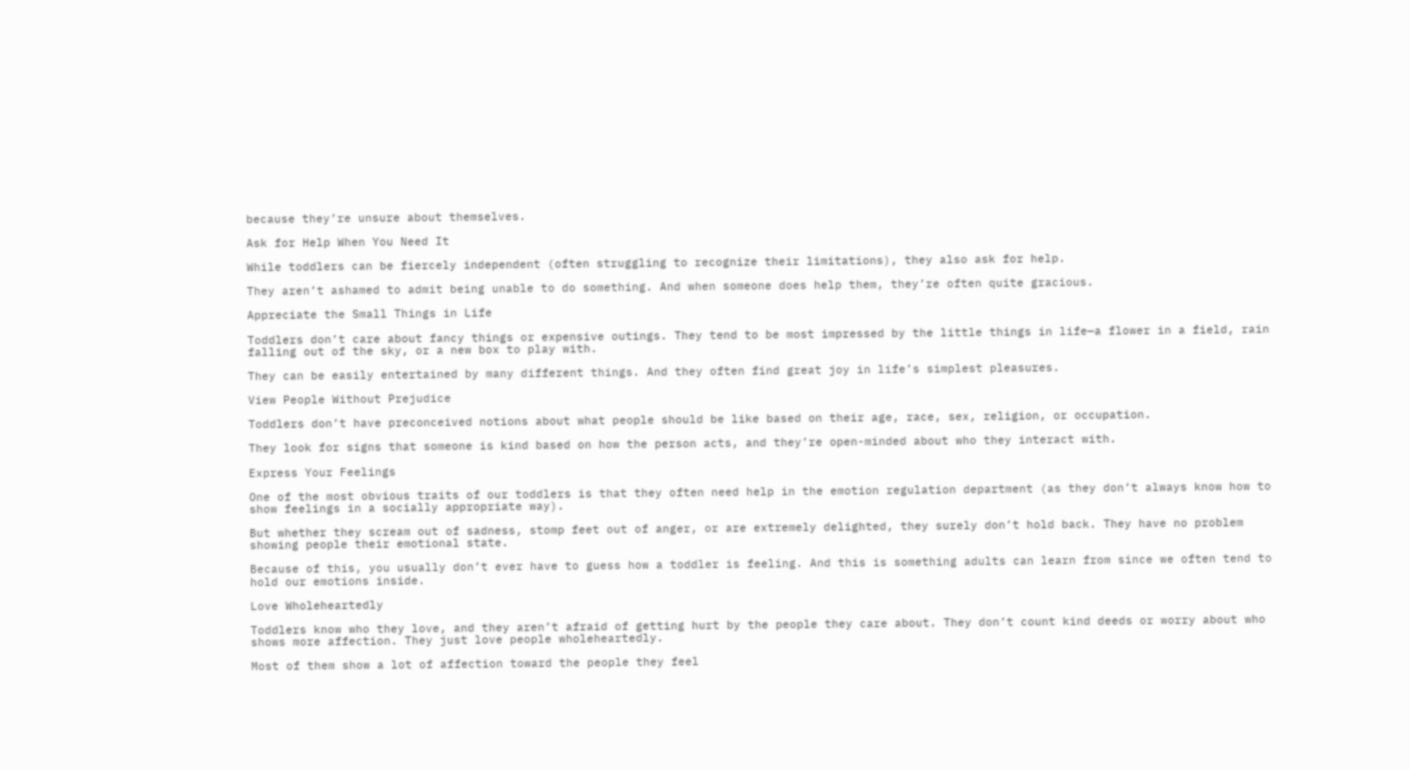because they’re unsure about themselves.

Ask for Help When You Need It

While toddlers can be fiercely independent (often struggling to recognize their limitations), they also ask for help.

They aren’t ashamed to admit being unable to do something. And when someone does help them, they’re often quite gracious.

Appreciate the Small Things in Life

Toddlers don’t care about fancy things or expensive outings. They tend to be most impressed by the little things in life—a flower in a field, rain falling out of the sky, or a new box to play with.

They can be easily entertained by many different things. And they often find great joy in life’s simplest pleasures.

View People Without Prejudice

Toddlers don’t have preconceived notions about what people should be like based on their age, race, sex, religion, or occupation.

They look for signs that someone is kind based on how the person acts, and they’re open-minded about who they interact with.

Express Your Feelings

One of the most obvious traits of our toddlers is that they often need help in the emotion regulation department (as they don’t always know how to show feelings in a socially appropriate way).

But whether they scream out of sadness, stomp feet out of anger, or are extremely delighted, they surely don’t hold back. They have no problem showing people their emotional state.

Because of this, you usually don’t ever have to guess how a toddler is feeling. And this is something adults can learn from since we often tend to hold our emotions inside.

Love Wholeheartedly

Toddlers know who they love, and they aren’t afraid of getting hurt by the people they care about. They don’t count kind deeds or worry about who shows more affection. They just love people wholeheartedly.

Most of them show a lot of affection toward the people they feel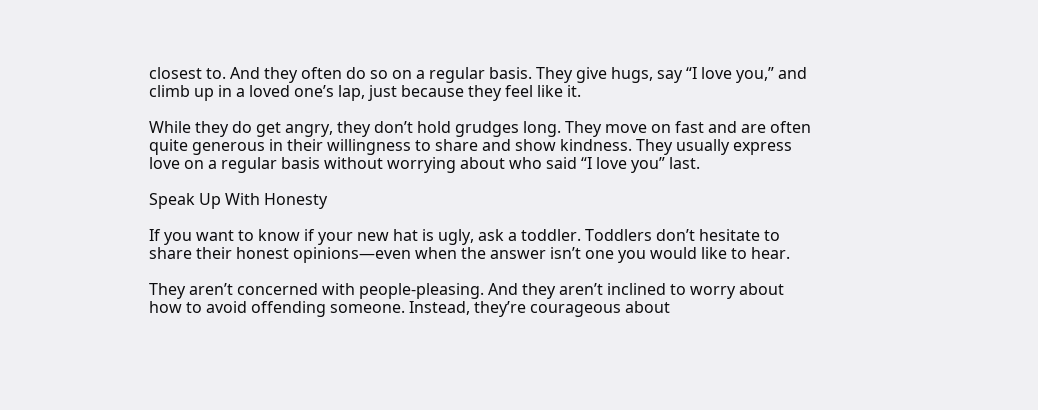closest to. And they often do so on a regular basis. They give hugs, say “I love you,” and climb up in a loved one’s lap, just because they feel like it.

While they do get angry, they don’t hold grudges long. They move on fast and are often quite generous in their willingness to share and show kindness. They usually express love on a regular basis without worrying about who said “I love you” last.

Speak Up With Honesty

If you want to know if your new hat is ugly, ask a toddler. Toddlers don’t hesitate to share their honest opinions—even when the answer isn’t one you would like to hear.

They aren’t concerned with people-pleasing. And they aren’t inclined to worry about how to avoid offending someone. Instead, they’re courageous about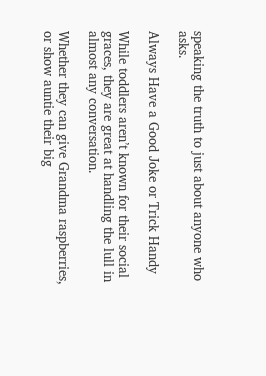speaking the truth to just about anyone who asks.

Always Have a Good Joke or Trick Handy

While toddlers aren’t known for their social graces, they are great at handling the lull in almost any conversation.

Whether they can give Grandma raspberries, or show auntie their big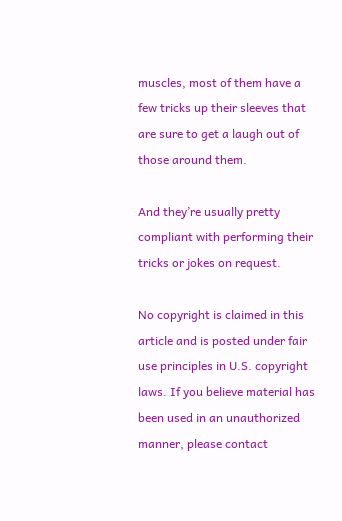muscles, most of them have a few tricks up their sleeves that are sure to get a laugh out of those around them.

And they’re usually pretty compliant with performing their tricks or jokes on request.

No copyright is claimed in this article and is posted under fair use principles in U.S. copyright laws. If you believe material has been used in an unauthorized manner, please contact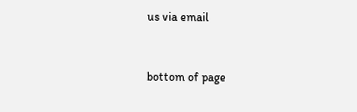us via email


bottom of page